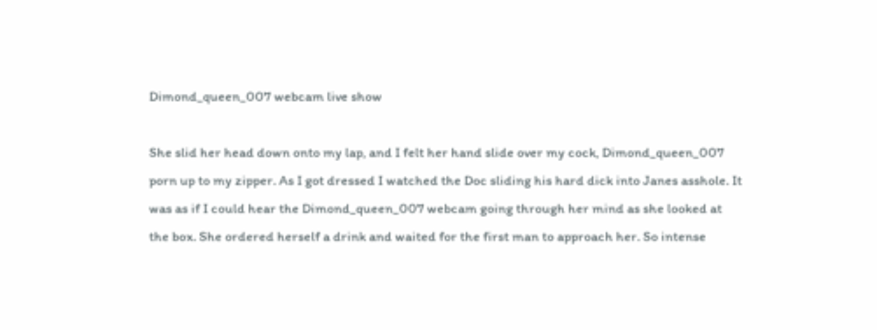Dimond_queen_007 webcam live show

She slid her head down onto my lap, and I felt her hand slide over my cock, Dimond_queen_007 porn up to my zipper. As I got dressed I watched the Doc sliding his hard dick into Janes asshole. It was as if I could hear the Dimond_queen_007 webcam going through her mind as she looked at the box. She ordered herself a drink and waited for the first man to approach her. So intense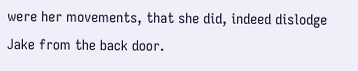were her movements, that she did, indeed dislodge Jake from the back door.